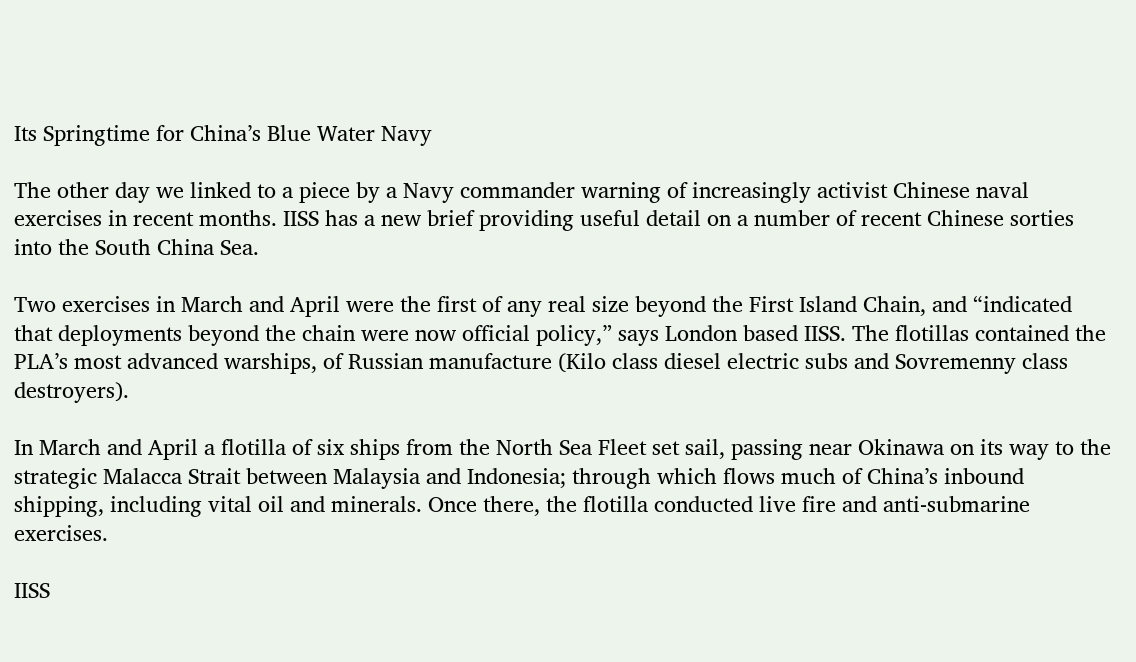Its Springtime for China’s Blue Water Navy

The other day we linked to a piece by a Navy commander warning of increasingly activist Chinese naval exercises in recent months. IISS has a new brief providing useful detail on a number of recent Chinese sorties into the South China Sea.

Two exercises in March and April were the first of any real size beyond the First Island Chain, and “indicated that deployments beyond the chain were now official policy,” says London based IISS. The flotillas contained the PLA’s most advanced warships, of Russian manufacture (Kilo class diesel electric subs and Sovremenny class destroyers).

In March and April a flotilla of six ships from the North Sea Fleet set sail, passing near Okinawa on its way to the strategic Malacca Strait between Malaysia and Indonesia; through which flows much of China’s inbound shipping, including vital oil and minerals. Once there, the flotilla conducted live fire and anti-submarine exercises.

IISS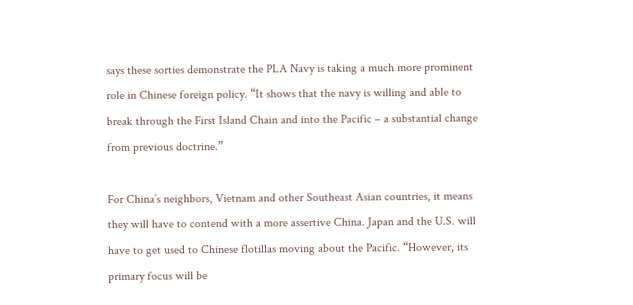says these sorties demonstrate the PLA Navy is taking a much more prominent role in Chinese foreign policy. “It shows that the navy is willing and able to break through the First Island Chain and into the Pacific – a substantial change from previous doctrine.”

For China’s neighbors, Vietnam and other Southeast Asian countries, it means they will have to contend with a more assertive China. Japan and the U.S. will have to get used to Chinese flotillas moving about the Pacific. “However, its primary focus will be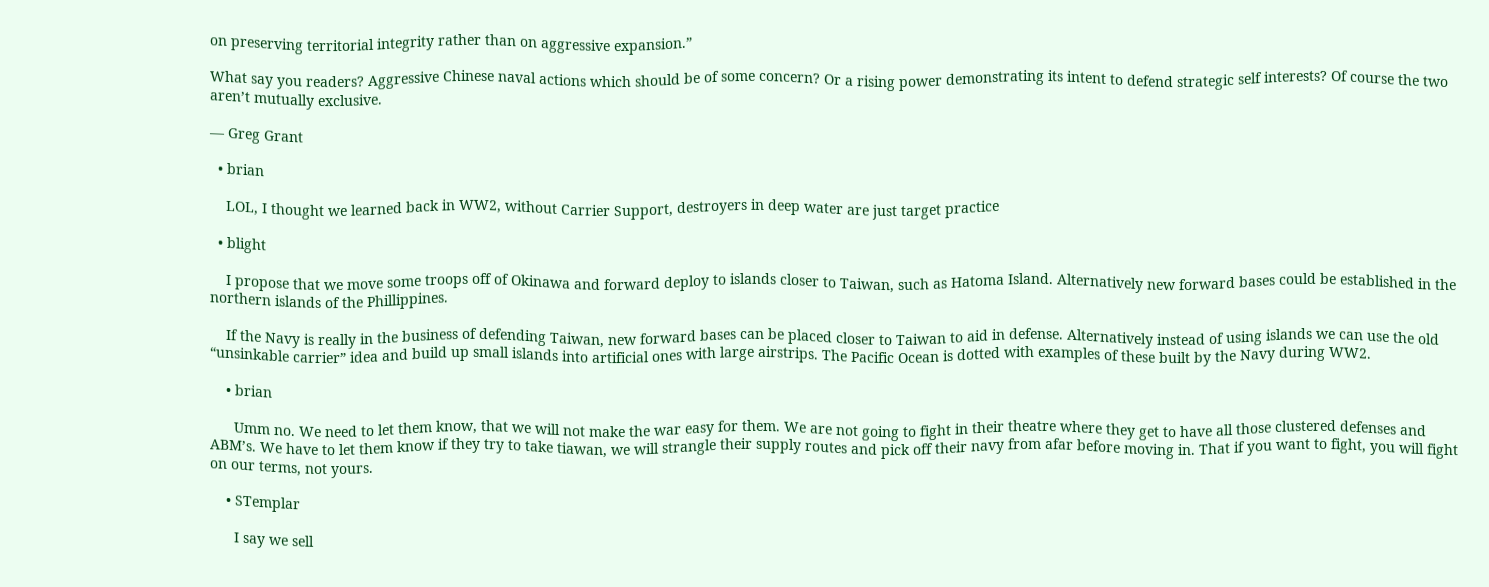on preserving territorial integrity rather than on aggressive expansion.”

What say you readers? Aggressive Chinese naval actions which should be of some concern? Or a rising power demonstrating its intent to defend strategic self interests? Of course the two aren’t mutually exclusive.

— Greg Grant

  • brian

    LOL, I thought we learned back in WW2, without Carrier Support, destroyers in deep water are just target practice

  • blight

    I propose that we move some troops off of Okinawa and forward deploy to islands closer to Taiwan, such as Hatoma Island. Alternatively new forward bases could be established in the northern islands of the Phillippines.

    If the Navy is really in the business of defending Taiwan, new forward bases can be placed closer to Taiwan to aid in defense. Alternatively instead of using islands we can use the old “unsinkable carrier” idea and build up small islands into artificial ones with large airstrips. The Pacific Ocean is dotted with examples of these built by the Navy during WW2.

    • brian

      Umm no. We need to let them know, that we will not make the war easy for them. We are not going to fight in their theatre where they get to have all those clustered defenses and ABM’s. We have to let them know if they try to take tiawan, we will strangle their supply routes and pick off their navy from afar before moving in. That if you want to fight, you will fight on our terms, not yours.

    • STemplar

      I say we sell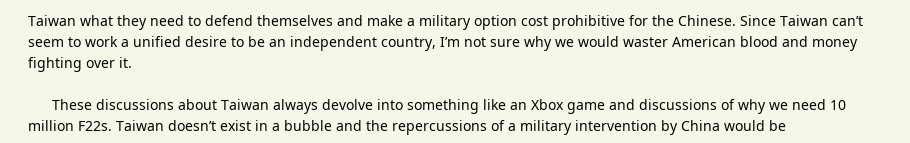Taiwan what they need to defend themselves and make a military option cost prohibitive for the Chinese. Since Taiwan can’t seem to work a unified desire to be an independent country, I’m not sure why we would waster American blood and money fighting over it.

      These discussions about Taiwan always devolve into something like an Xbox game and discussions of why we need 10 million F22s. Taiwan doesn’t exist in a bubble and the repercussions of a military intervention by China would be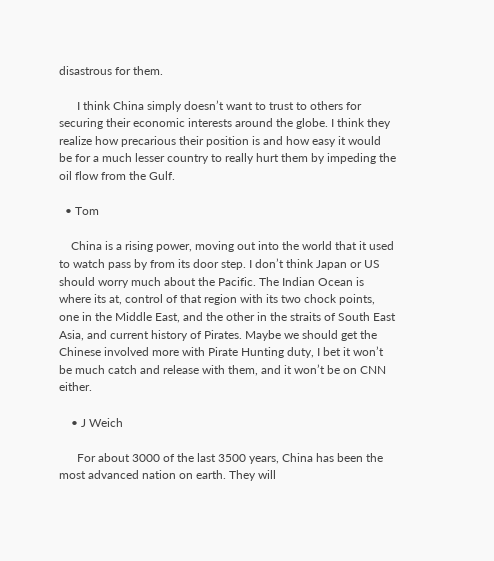disastrous for them.

      I think China simply doesn’t want to trust to others for securing their economic interests around the globe. I think they realize how precarious their position is and how easy it would be for a much lesser country to really hurt them by impeding the oil flow from the Gulf.

  • Tom

    China is a rising power, moving out into the world that it used to watch pass by from its door step. I don’t think Japan or US should worry much about the Pacific. The Indian Ocean is where its at, control of that region with its two chock points, one in the Middle East, and the other in the straits of South East Asia, and current history of Pirates. Maybe we should get the Chinese involved more with Pirate Hunting duty, I bet it won’t be much catch and release with them, and it won’t be on CNN either.

    • J Weich

      For about 3000 of the last 3500 years, China has been the most advanced nation on earth. They will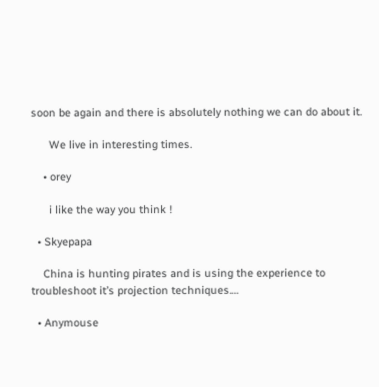soon be again and there is absolutely nothing we can do about it.

      We live in interesting times.

    • orey

      i like the way you think !

  • Skyepapa

    China is hunting pirates and is using the experience to troubleshoot it’s projection techniques.…

  • Anymouse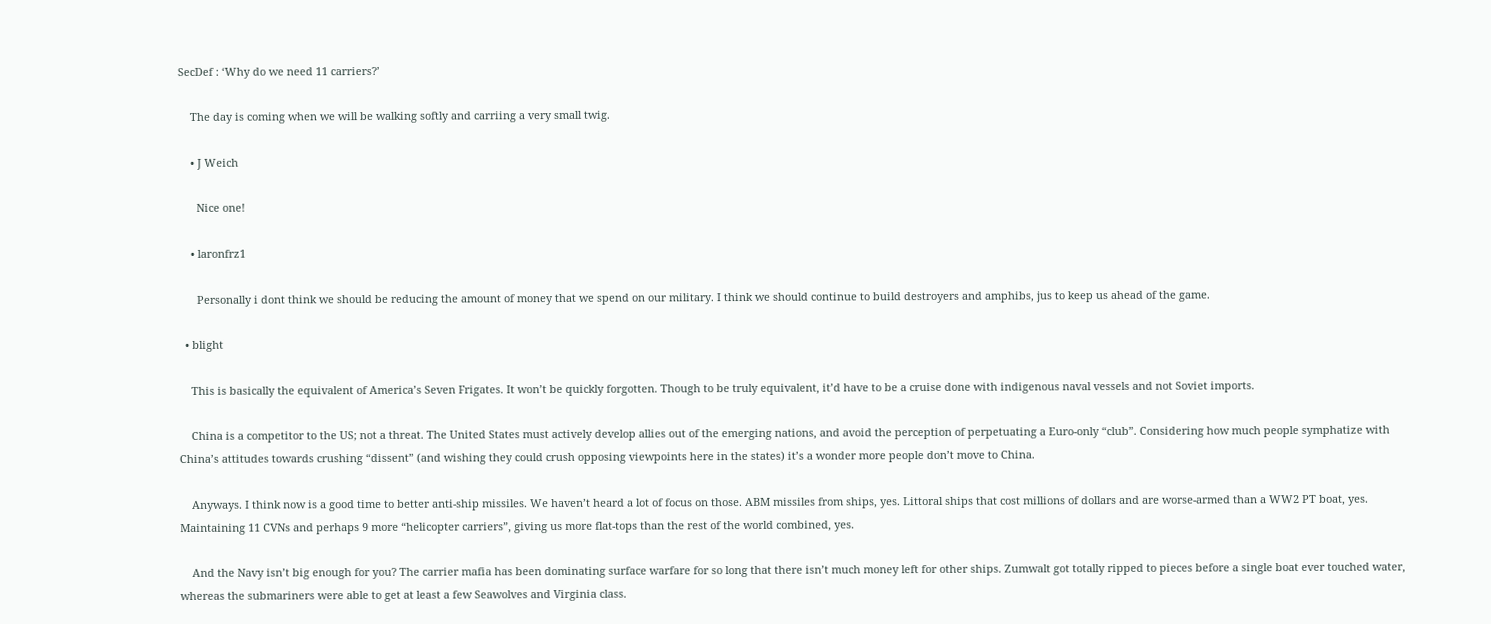SecDef : ‘Why do we need 11 carriers?’

    The day is coming when we will be walking softly and carriing a very small twig.

    • J Weich

      Nice one!

    • laronfrz1

      Personally i dont think we should be reducing the amount of money that we spend on our military. I think we should continue to build destroyers and amphibs, jus to keep us ahead of the game.

  • blight

    This is basically the equivalent of America’s Seven Frigates. It won’t be quickly forgotten. Though to be truly equivalent, it’d have to be a cruise done with indigenous naval vessels and not Soviet imports.

    China is a competitor to the US; not a threat. The United States must actively develop allies out of the emerging nations, and avoid the perception of perpetuating a Euro-only “club”. Considering how much people symphatize with China’s attitudes towards crushing “dissent” (and wishing they could crush opposing viewpoints here in the states) it’s a wonder more people don’t move to China.

    Anyways. I think now is a good time to better anti-ship missiles. We haven’t heard a lot of focus on those. ABM missiles from ships, yes. Littoral ships that cost millions of dollars and are worse-armed than a WW2 PT boat, yes. Maintaining 11 CVNs and perhaps 9 more “helicopter carriers”, giving us more flat-tops than the rest of the world combined, yes.

    And the Navy isn’t big enough for you? The carrier mafia has been dominating surface warfare for so long that there isn’t much money left for other ships. Zumwalt got totally ripped to pieces before a single boat ever touched water, whereas the submariners were able to get at least a few Seawolves and Virginia class.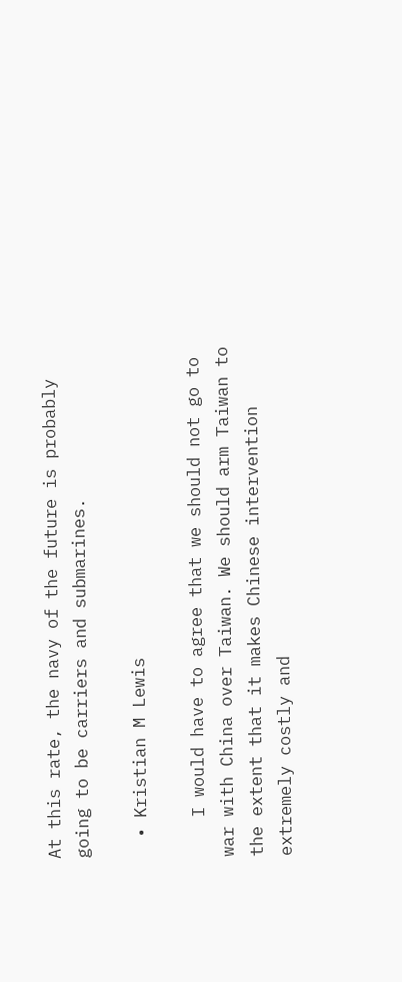At this rate, the navy of the future is probably going to be carriers and submarines.

  • Kristian M Lewis

    I would have to agree that we should not go to war with China over Taiwan. We should arm Taiwan to the extent that it makes Chinese intervention extremely costly and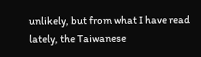unlikely, but from what I have read lately, the Taiwanese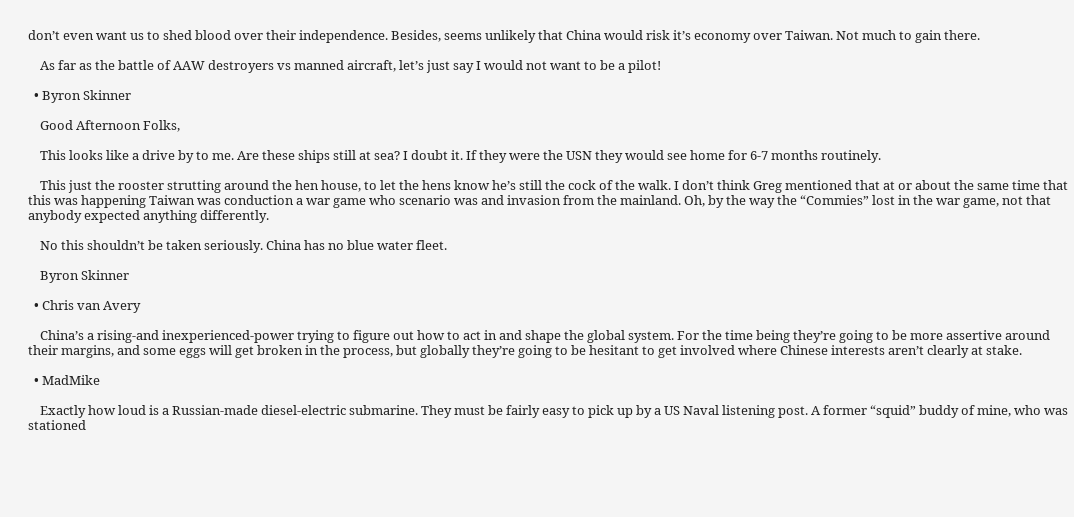don’t even want us to shed blood over their independence. Besides, seems unlikely that China would risk it’s economy over Taiwan. Not much to gain there.

    As far as the battle of AAW destroyers vs manned aircraft, let’s just say I would not want to be a pilot!

  • Byron Skinner

    Good Afternoon Folks,

    This looks like a drive by to me. Are these ships still at sea? I doubt it. If they were the USN they would see home for 6-7 months routinely.

    This just the rooster strutting around the hen house, to let the hens know he’s still the cock of the walk. I don’t think Greg mentioned that at or about the same time that this was happening Taiwan was conduction a war game who scenario was and invasion from the mainland. Oh, by the way the “Commies” lost in the war game, not that anybody expected anything differently.

    No this shouldn’t be taken seriously. China has no blue water fleet.

    Byron Skinner

  • Chris van Avery

    China’s a rising-and inexperienced-power trying to figure out how to act in and shape the global system. For the time being they’re going to be more assertive around their margins, and some eggs will get broken in the process, but globally they’re going to be hesitant to get involved where Chinese interests aren’t clearly at stake.

  • MadMike

    Exactly how loud is a Russian-made diesel-electric submarine. They must be fairly easy to pick up by a US Naval listening post. A former “squid” buddy of mine, who was stationed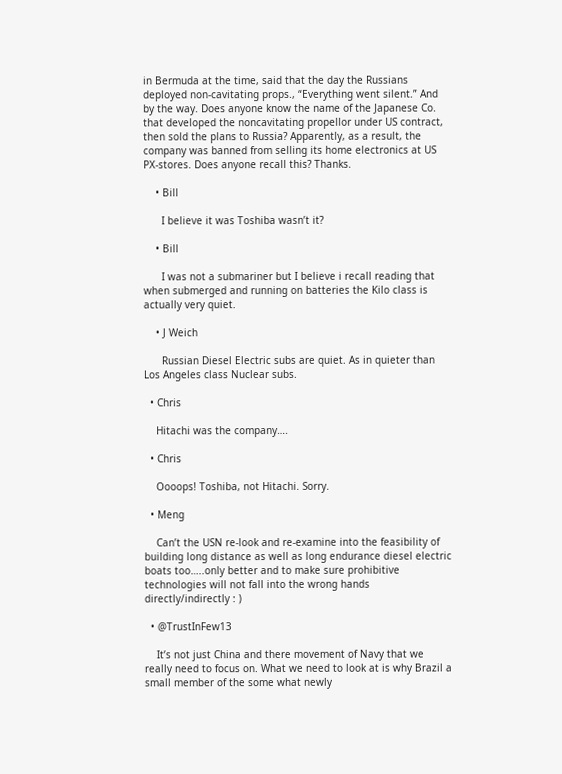in Bermuda at the time, said that the day the Russians deployed non-cavitating props., “Everything went silent.” And by the way. Does anyone know the name of the Japanese Co. that developed the noncavitating propellor under US contract, then sold the plans to Russia? Apparently, as a result, the company was banned from selling its home electronics at US PX-stores. Does anyone recall this? Thanks.

    • Bill

      I believe it was Toshiba wasn’t it?

    • Bill

      I was not a submariner but I believe i recall reading that when submerged and running on batteries the Kilo class is actually very quiet.

    • J Weich

      Russian Diesel Electric subs are quiet. As in quieter than Los Angeles class Nuclear subs.

  • Chris

    Hitachi was the company….

  • Chris

    Oooops! Toshiba, not Hitachi. Sorry.

  • Meng

    Can’t the USN re-look and re-examine into the feasibility of building long distance as well as long endurance diesel electric boats too…..only better and to make sure prohibitive technologies will not fall into the wrong hands directly/indirectly : )

  • @TrustInFew13

    It’s not just China and there movement of Navy that we really need to focus on. What we need to look at is why Brazil a small member of the some what newly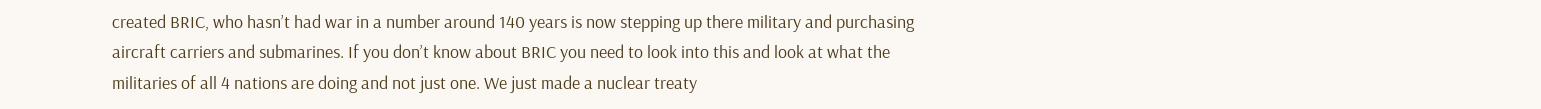created BRIC, who hasn’t had war in a number around 140 years is now stepping up there military and purchasing aircraft carriers and submarines. If you don’t know about BRIC you need to look into this and look at what the militaries of all 4 nations are doing and not just one. We just made a nuclear treaty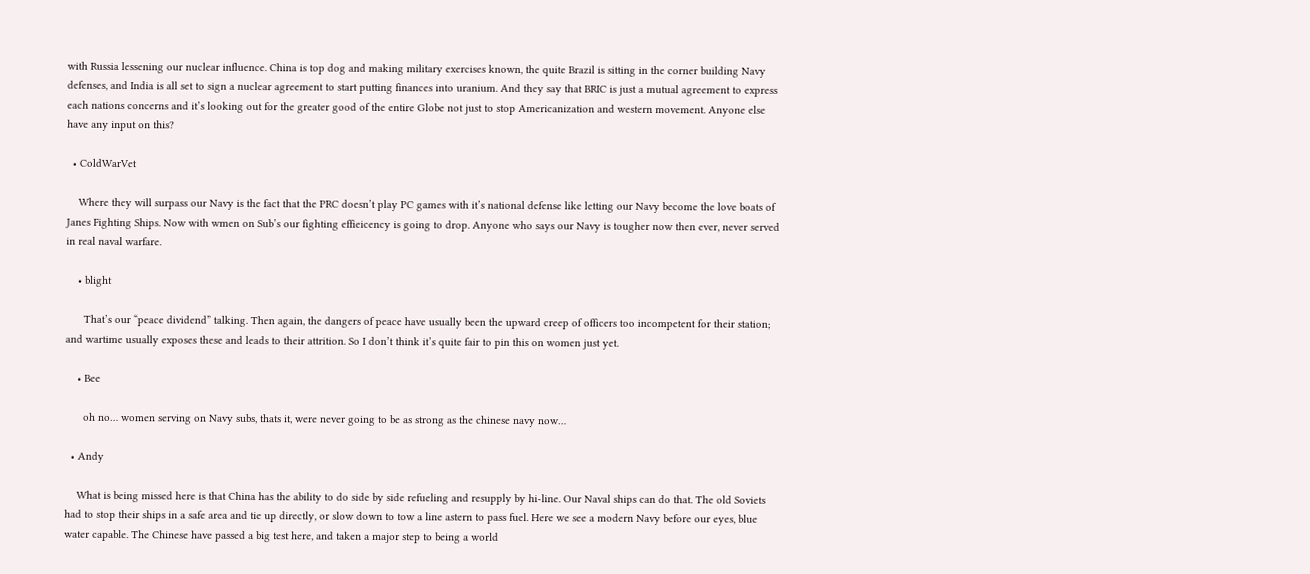with Russia lessening our nuclear influence. China is top dog and making military exercises known, the quite Brazil is sitting in the corner building Navy defenses, and India is all set to sign a nuclear agreement to start putting finances into uranium. And they say that BRIC is just a mutual agreement to express each nations concerns and it’s looking out for the greater good of the entire Globe not just to stop Americanization and western movement. Anyone else have any input on this?

  • ColdWarVet

    Where they will surpass our Navy is the fact that the PRC doesn’t play PC games with it’s national defense like letting our Navy become the love boats of Janes Fighting Ships. Now with wmen on Sub’s our fighting effieicency is going to drop. Anyone who says our Navy is tougher now then ever, never served in real naval warfare.

    • blight

      That’s our “peace dividend” talking. Then again, the dangers of peace have usually been the upward creep of officers too incompetent for their station; and wartime usually exposes these and leads to their attrition. So I don’t think it’s quite fair to pin this on women just yet.

    • Bee

      oh no… women serving on Navy subs, thats it, were never going to be as strong as the chinese navy now…

  • Andy

    What is being missed here is that China has the ability to do side by side refueling and resupply by hi-line. Our Naval ships can do that. The old Soviets had to stop their ships in a safe area and tie up directly, or slow down to tow a line astern to pass fuel. Here we see a modern Navy before our eyes, blue water capable. The Chinese have passed a big test here, and taken a major step to being a world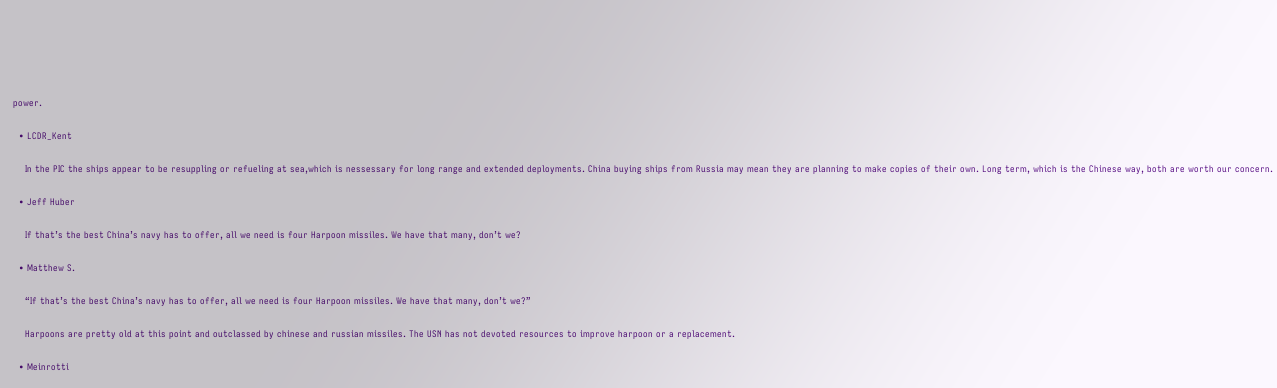power.

  • LCDR_Kent

    In the PIC the ships appear to be resuppling or refueling at sea,which is nessessary for long range and extended deployments. China buying ships from Russia may mean they are planning to make copies of their own. Long term, which is the Chinese way, both are worth our concern.

  • Jeff Huber

    If that’s the best China’s navy has to offer, all we need is four Harpoon missiles. We have that many, don’t we?

  • Matthew S.

    “If that’s the best China’s navy has to offer, all we need is four Harpoon missiles. We have that many, don’t we?”

    Harpoons are pretty old at this point and outclassed by chinese and russian missiles. The USN has not devoted resources to improve harpoon or a replacement.

  • Meinrotti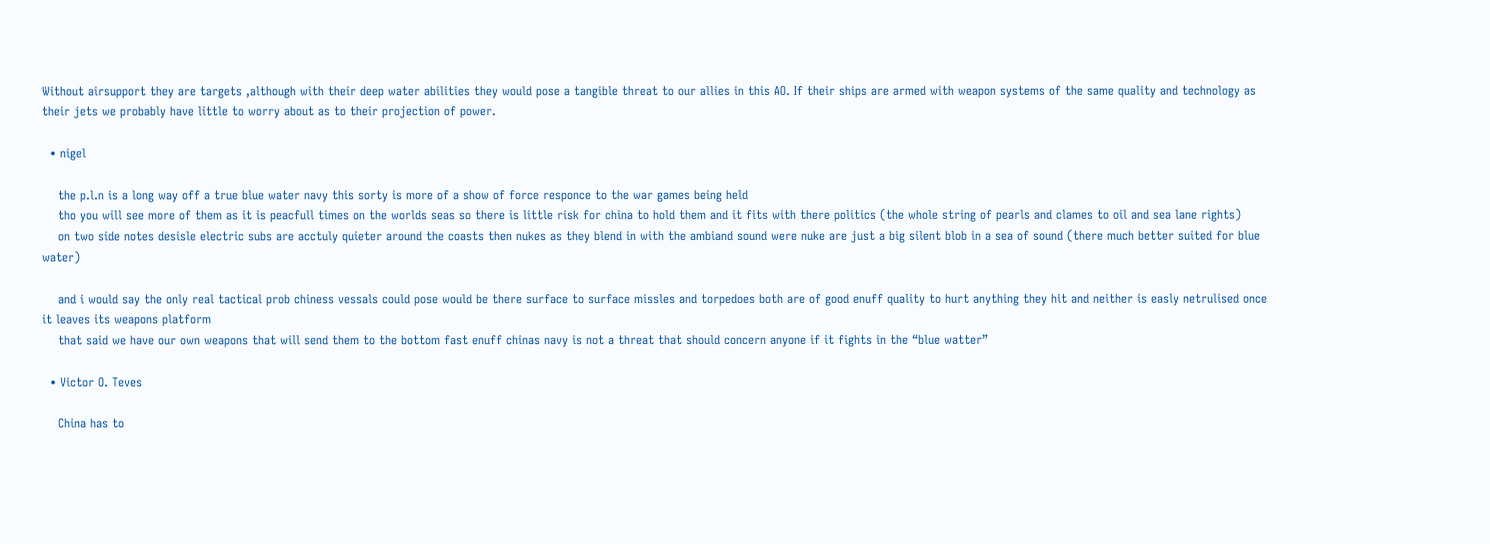Without airsupport they are targets ,although with their deep water abilities they would pose a tangible threat to our allies in this AO. If their ships are armed with weapon systems of the same quality and technology as their jets we probably have little to worry about as to their projection of power.

  • nigel

    the p.l.n is a long way off a true blue water navy this sorty is more of a show of force responce to the war games being held
    tho you will see more of them as it is peacfull times on the worlds seas so there is little risk for china to hold them and it fits with there politics (the whole string of pearls and clames to oil and sea lane rights)
    on two side notes desisle electric subs are acctuly quieter around the coasts then nukes as they blend in with the ambiand sound were nuke are just a big silent blob in a sea of sound (there much better suited for blue water)

    and i would say the only real tactical prob chiness vessals could pose would be there surface to surface missles and torpedoes both are of good enuff quality to hurt anything they hit and neither is easly netrulised once it leaves its weapons platform
    that said we have our own weapons that will send them to the bottom fast enuff chinas navy is not a threat that should concern anyone if it fights in the “blue watter”

  • Victor O. Teves

    China has to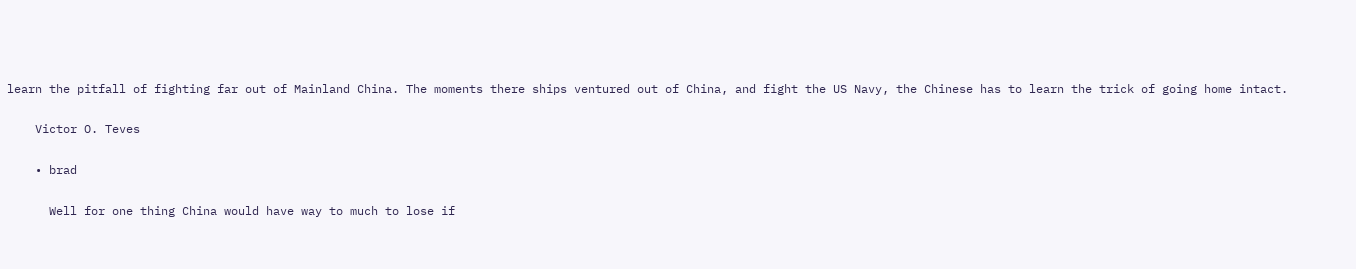learn the pitfall of fighting far out of Mainland China. The moments there ships ventured out of China, and fight the US Navy, the Chinese has to learn the trick of going home intact.

    Victor O. Teves

    • brad

      Well for one thing China would have way to much to lose if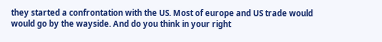they started a confrontation with the US. Most of europe and US trade would would go by the wayside. And do you think in your right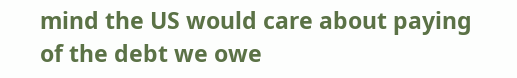mind the US would care about paying of the debt we owe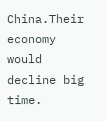China.Their economy would decline big time.